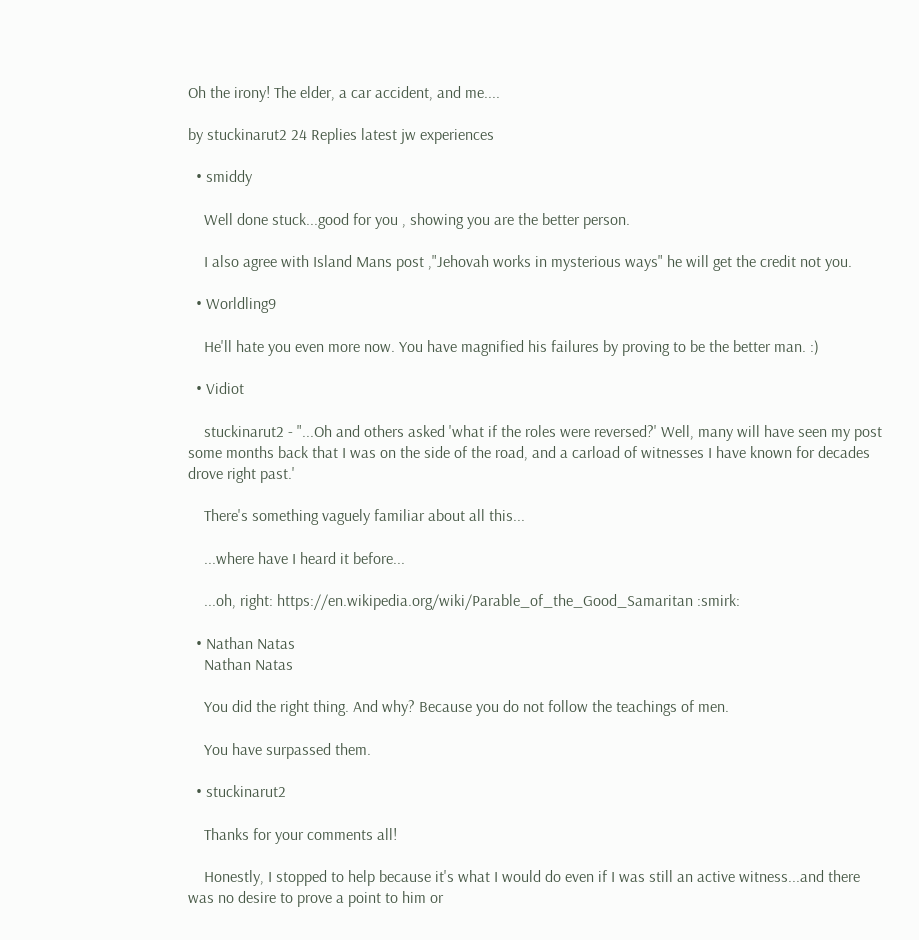Oh the irony! The elder, a car accident, and me....

by stuckinarut2 24 Replies latest jw experiences

  • smiddy

    Well done stuck...good for you , showing you are the better person.

    I also agree with Island Mans post ,"Jehovah works in mysterious ways" he will get the credit not you.

  • Worldling9

    He'll hate you even more now. You have magnified his failures by proving to be the better man. :)

  • Vidiot

    stuckinarut2 - "...Oh and others asked 'what if the roles were reversed?' Well, many will have seen my post some months back that I was on the side of the road, and a carload of witnesses I have known for decades drove right past.'

    There's something vaguely familiar about all this...

    ...where have I heard it before...

    ...oh, right: https://en.wikipedia.org/wiki/Parable_of_the_Good_Samaritan :smirk:

  • Nathan Natas
    Nathan Natas

    You did the right thing. And why? Because you do not follow the teachings of men.

    You have surpassed them.

  • stuckinarut2

    Thanks for your comments all!

    Honestly, I stopped to help because it's what I would do even if I was still an active witness...and there was no desire to prove a point to him or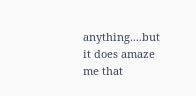anything....but it does amaze me that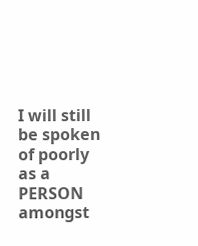I will still be spoken of poorly as a PERSON amongst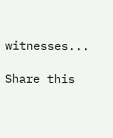witnesses...

Share this